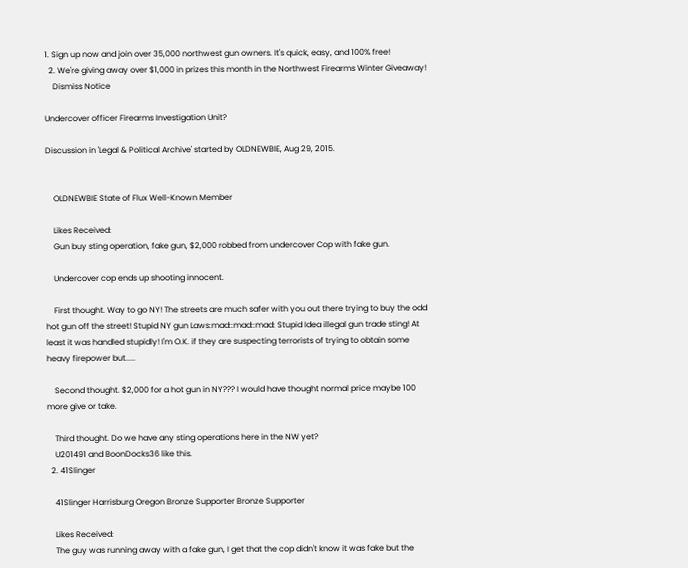1. Sign up now and join over 35,000 northwest gun owners. It's quick, easy, and 100% free!
  2. We're giving away over $1,000 in prizes this month in the Northwest Firearms Winter Giveaway!
    Dismiss Notice

Undercover officer Firearms Investigation Unit?

Discussion in 'Legal & Political Archive' started by OLDNEWBIE, Aug 29, 2015.


    OLDNEWBIE State of Flux Well-Known Member

    Likes Received:
    Gun buy sting operation, fake gun, $2,000 robbed from undercover Cop with fake gun.

    Undercover cop ends up shooting innocent.

    First thought. Way to go NY! The streets are much safer with you out there trying to buy the odd hot gun off the street! Stupid NY gun Laws:mad::mad::mad: Stupid Idea illegal gun trade sting! At least it was handled stupidly! I'm O.K. if they are suspecting terrorists of trying to obtain some heavy firepower but.....

    Second thought. $2,000 for a hot gun in NY??? I would have thought normal price maybe 100 more give or take.

    Third thought. Do we have any sting operations here in the NW yet?
    U201491 and BoonDocks36 like this.
  2. 41Slinger

    41Slinger Harrisburg Oregon Bronze Supporter Bronze Supporter

    Likes Received:
    The guy was running away with a fake gun, I get that the cop didn't know it was fake but the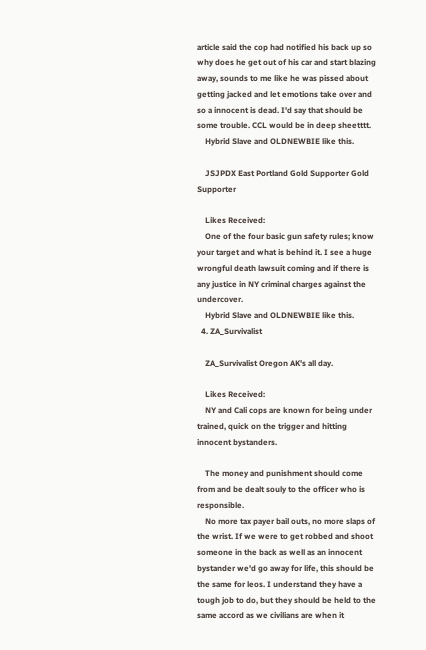article said the cop had notified his back up so why does he get out of his car and start blazing away, sounds to me like he was pissed about getting jacked and let emotions take over and so a innocent is dead. I'd say that should be some trouble. CCL would be in deep sheetttt.
    Hybrid Slave and OLDNEWBIE like this.

    JSJPDX East Portland Gold Supporter Gold Supporter

    Likes Received:
    One of the four basic gun safety rules; know your target and what is behind it. I see a huge wrongful death lawsuit coming and if there is any justice in NY criminal charges against the undercover.
    Hybrid Slave and OLDNEWBIE like this.
  4. ZA_Survivalist

    ZA_Survivalist Oregon AK's all day.

    Likes Received:
    NY and Cali cops are known for being under trained, quick on the trigger and hitting innocent bystanders.

    The money and punishment should come from and be dealt souly to the officer who is responsible.
    No more tax payer bail outs, no more slaps of the wrist. If we were to get robbed and shoot someone in the back as well as an innocent bystander we'd go away for life, this should be the same for leos. I understand they have a tough job to do, but they should be held to the same accord as we civilians are when it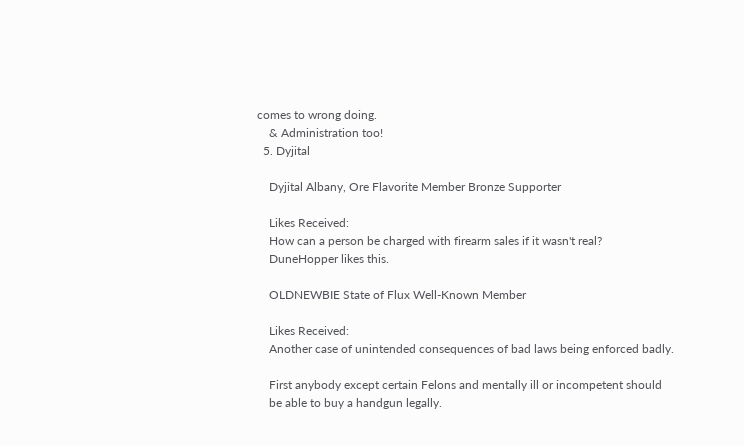comes to wrong doing.
    & Administration too!
  5. Dyjital

    Dyjital Albany, Ore Flavorite Member Bronze Supporter

    Likes Received:
    How can a person be charged with firearm sales if it wasn't real?
    DuneHopper likes this.

    OLDNEWBIE State of Flux Well-Known Member

    Likes Received:
    Another case of unintended consequences of bad laws being enforced badly.

    First anybody except certain Felons and mentally ill or incompetent should
    be able to buy a handgun legally.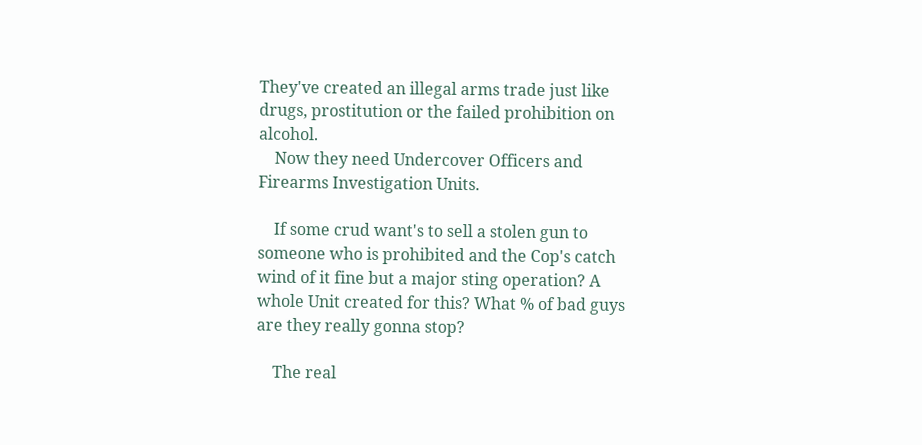They've created an illegal arms trade just like drugs, prostitution or the failed prohibition on alcohol.
    Now they need Undercover Officers and Firearms Investigation Units.

    If some crud want's to sell a stolen gun to someone who is prohibited and the Cop's catch wind of it fine but a major sting operation? A whole Unit created for this? What % of bad guys are they really gonna stop?

    The real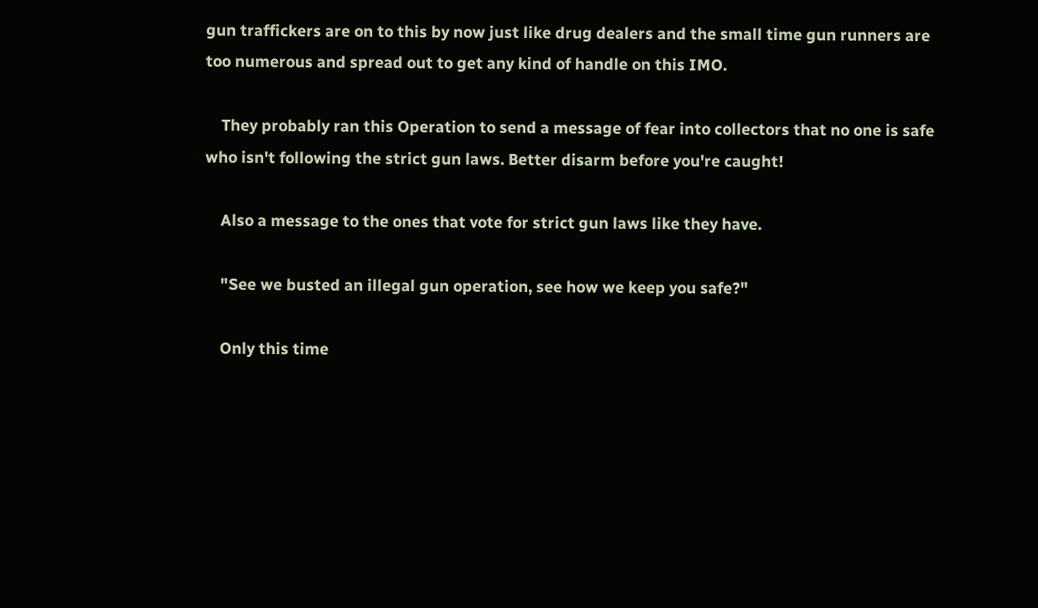gun traffickers are on to this by now just like drug dealers and the small time gun runners are too numerous and spread out to get any kind of handle on this IMO.

    They probably ran this Operation to send a message of fear into collectors that no one is safe who isn't following the strict gun laws. Better disarm before you're caught!

    Also a message to the ones that vote for strict gun laws like they have.

    "See we busted an illegal gun operation, see how we keep you safe?"

    Only this time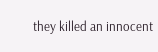they killed an innocent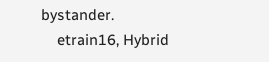bystander.
    etrain16, Hybrid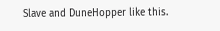Slave and DuneHopper like this.